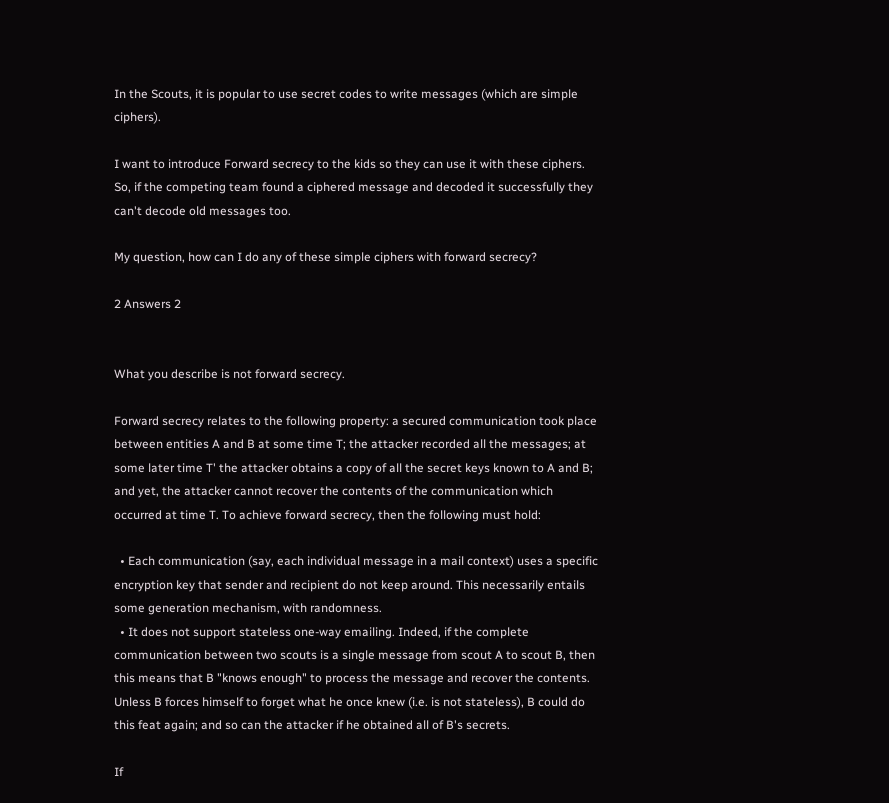In the Scouts, it is popular to use secret codes to write messages (which are simple ciphers).

I want to introduce Forward secrecy to the kids so they can use it with these ciphers. So, if the competing team found a ciphered message and decoded it successfully they can't decode old messages too.

My question, how can I do any of these simple ciphers with forward secrecy?

2 Answers 2


What you describe is not forward secrecy.

Forward secrecy relates to the following property: a secured communication took place between entities A and B at some time T; the attacker recorded all the messages; at some later time T' the attacker obtains a copy of all the secret keys known to A and B; and yet, the attacker cannot recover the contents of the communication which occurred at time T. To achieve forward secrecy, then the following must hold:

  • Each communication (say, each individual message in a mail context) uses a specific encryption key that sender and recipient do not keep around. This necessarily entails some generation mechanism, with randomness.
  • It does not support stateless one-way emailing. Indeed, if the complete communication between two scouts is a single message from scout A to scout B, then this means that B "knows enough" to process the message and recover the contents. Unless B forces himself to forget what he once knew (i.e. is not stateless), B could do this feat again; and so can the attacker if he obtained all of B's secrets.

If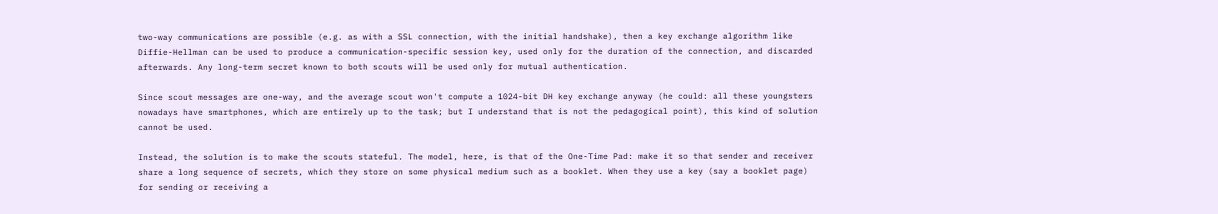two-way communications are possible (e.g. as with a SSL connection, with the initial handshake), then a key exchange algorithm like Diffie-Hellman can be used to produce a communication-specific session key, used only for the duration of the connection, and discarded afterwards. Any long-term secret known to both scouts will be used only for mutual authentication.

Since scout messages are one-way, and the average scout won't compute a 1024-bit DH key exchange anyway (he could: all these youngsters nowadays have smartphones, which are entirely up to the task; but I understand that is not the pedagogical point), this kind of solution cannot be used.

Instead, the solution is to make the scouts stateful. The model, here, is that of the One-Time Pad: make it so that sender and receiver share a long sequence of secrets, which they store on some physical medium such as a booklet. When they use a key (say a booklet page) for sending or receiving a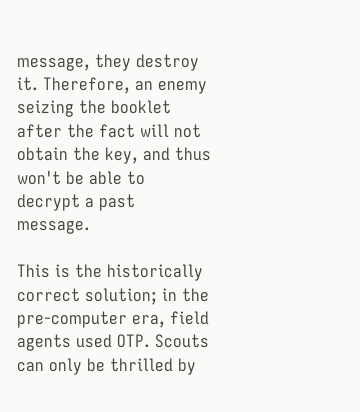message, they destroy it. Therefore, an enemy seizing the booklet after the fact will not obtain the key, and thus won't be able to decrypt a past message.

This is the historically correct solution; in the pre-computer era, field agents used OTP. Scouts can only be thrilled by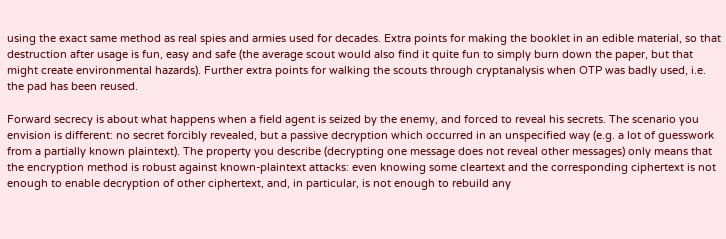using the exact same method as real spies and armies used for decades. Extra points for making the booklet in an edible material, so that destruction after usage is fun, easy and safe (the average scout would also find it quite fun to simply burn down the paper, but that might create environmental hazards). Further extra points for walking the scouts through cryptanalysis when OTP was badly used, i.e. the pad has been reused.

Forward secrecy is about what happens when a field agent is seized by the enemy, and forced to reveal his secrets. The scenario you envision is different: no secret forcibly revealed, but a passive decryption which occurred in an unspecified way (e.g. a lot of guesswork from a partially known plaintext). The property you describe (decrypting one message does not reveal other messages) only means that the encryption method is robust against known-plaintext attacks: even knowing some cleartext and the corresponding ciphertext is not enough to enable decryption of other ciphertext, and, in particular, is not enough to rebuild any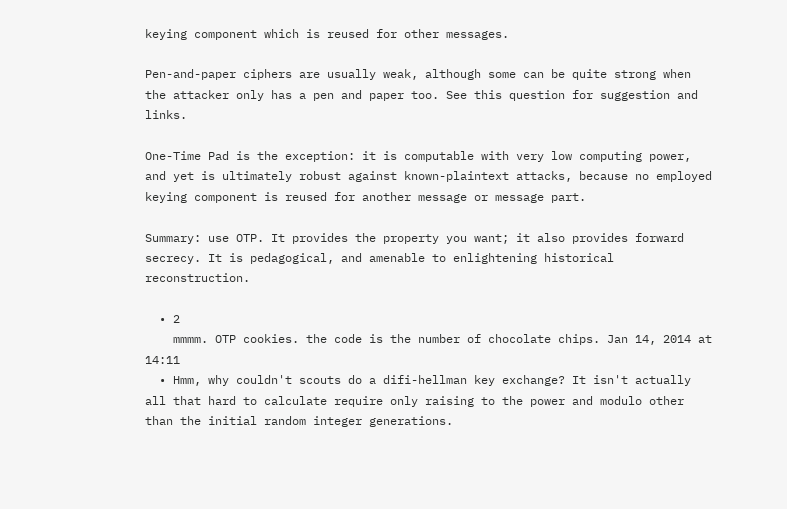keying component which is reused for other messages.

Pen-and-paper ciphers are usually weak, although some can be quite strong when the attacker only has a pen and paper too. See this question for suggestion and links.

One-Time Pad is the exception: it is computable with very low computing power, and yet is ultimately robust against known-plaintext attacks, because no employed keying component is reused for another message or message part.

Summary: use OTP. It provides the property you want; it also provides forward secrecy. It is pedagogical, and amenable to enlightening historical reconstruction.

  • 2
    mmmm. OTP cookies. the code is the number of chocolate chips. Jan 14, 2014 at 14:11
  • Hmm, why couldn't scouts do a difi-hellman key exchange? It isn't actually all that hard to calculate require only raising to the power and modulo other than the initial random integer generations.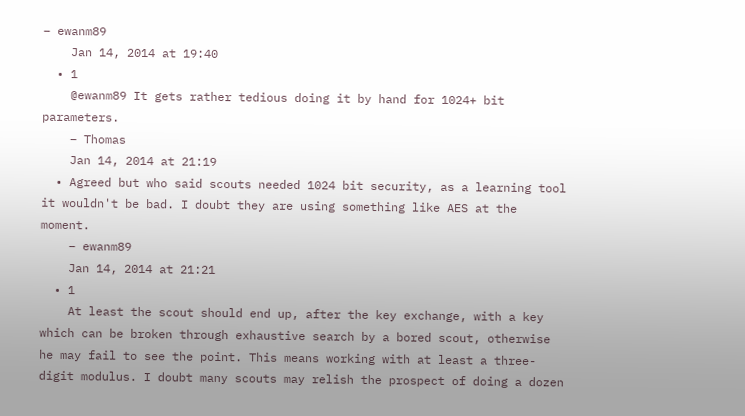– ewanm89
    Jan 14, 2014 at 19:40
  • 1
    @ewanm89 It gets rather tedious doing it by hand for 1024+ bit parameters.
    – Thomas
    Jan 14, 2014 at 21:19
  • Agreed but who said scouts needed 1024 bit security, as a learning tool it wouldn't be bad. I doubt they are using something like AES at the moment.
    – ewanm89
    Jan 14, 2014 at 21:21
  • 1
    At least the scout should end up, after the key exchange, with a key which can be broken through exhaustive search by a bored scout, otherwise he may fail to see the point. This means working with at least a three-digit modulus. I doubt many scouts may relish the prospect of doing a dozen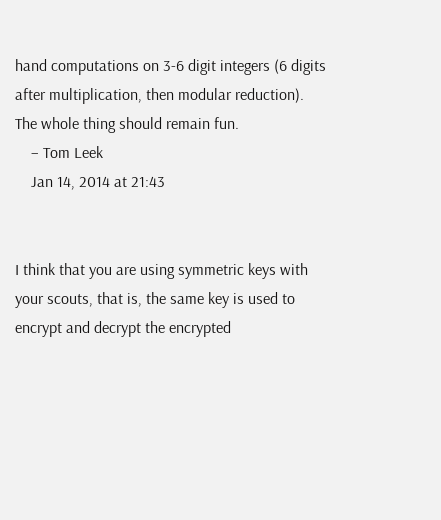hand computations on 3-6 digit integers (6 digits after multiplication, then modular reduction). The whole thing should remain fun.
    – Tom Leek
    Jan 14, 2014 at 21:43


I think that you are using symmetric keys with your scouts, that is, the same key is used to encrypt and decrypt the encrypted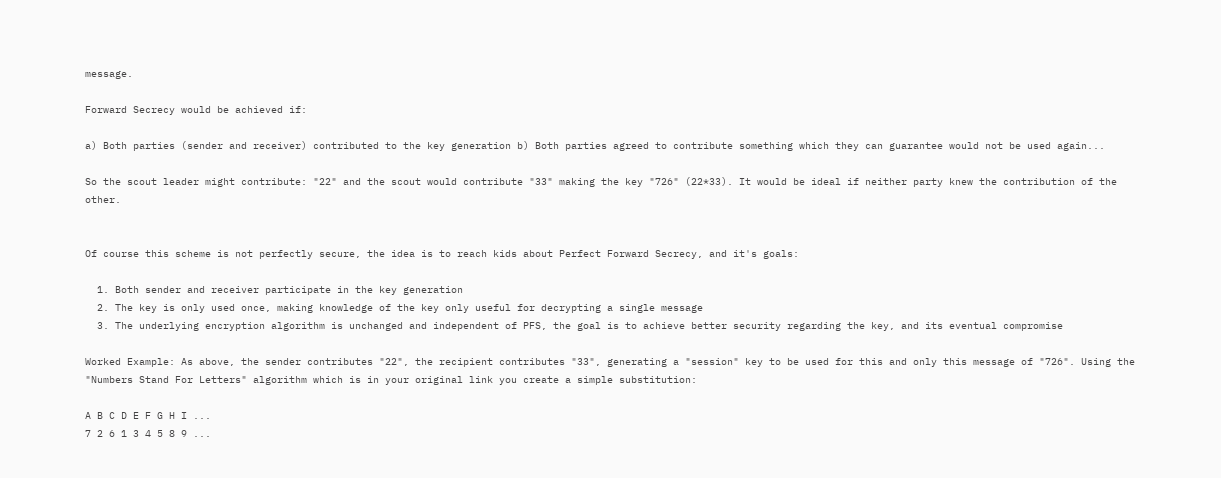message.

Forward Secrecy would be achieved if:

a) Both parties (sender and receiver) contributed to the key generation b) Both parties agreed to contribute something which they can guarantee would not be used again...

So the scout leader might contribute: "22" and the scout would contribute "33" making the key "726" (22*33). It would be ideal if neither party knew the contribution of the other.


Of course this scheme is not perfectly secure, the idea is to reach kids about Perfect Forward Secrecy, and it's goals:

  1. Both sender and receiver participate in the key generation
  2. The key is only used once, making knowledge of the key only useful for decrypting a single message
  3. The underlying encryption algorithm is unchanged and independent of PFS, the goal is to achieve better security regarding the key, and its eventual compromise

Worked Example: As above, the sender contributes "22", the recipient contributes "33", generating a "session" key to be used for this and only this message of "726". Using the "Numbers Stand For Letters" algorithm which is in your original link you create a simple substitution:

A B C D E F G H I ...
7 2 6 1 3 4 5 8 9 ...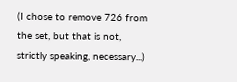(I chose to remove 726 from the set, but that is not, strictly speaking, necessary...)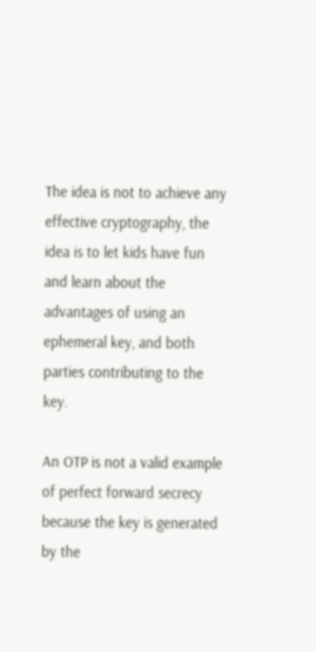The idea is not to achieve any effective cryptography, the idea is to let kids have fun and learn about the advantages of using an ephemeral key, and both parties contributing to the key.

An OTP is not a valid example of perfect forward secrecy because the key is generated by the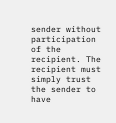sender without participation of the recipient. The recipient must simply trust the sender to have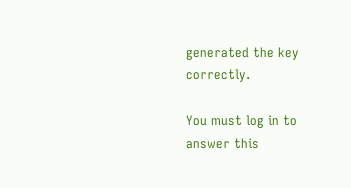generated the key correctly.

You must log in to answer this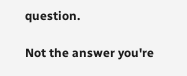question.

Not the answer you're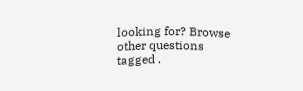looking for? Browse other questions tagged .